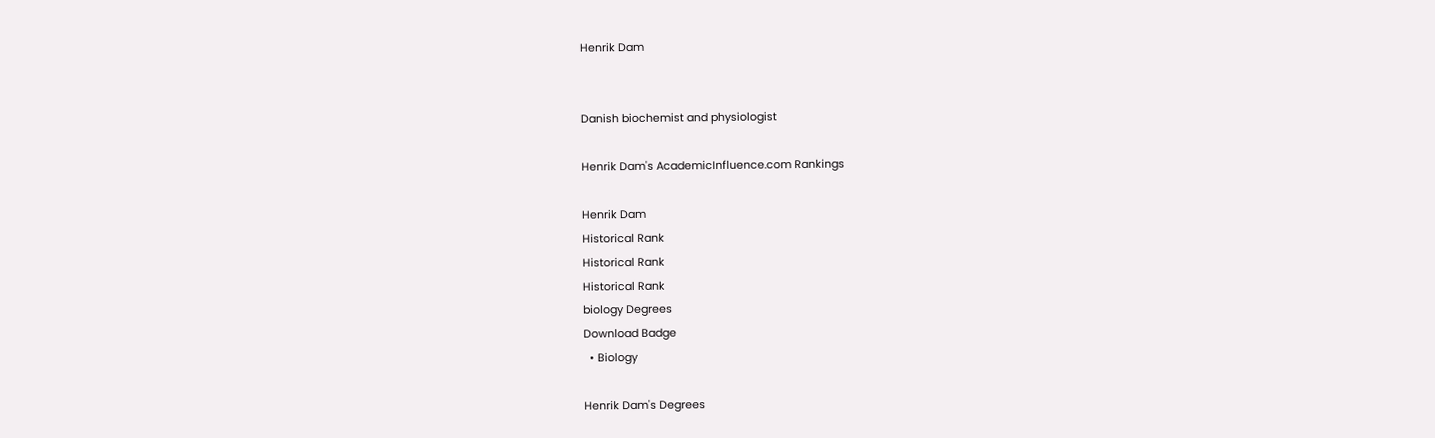Henrik Dam


Danish biochemist and physiologist

Henrik Dam's AcademicInfluence.com Rankings

Henrik Dam
Historical Rank
Historical Rank
Historical Rank
biology Degrees
Download Badge
  • Biology

Henrik Dam's Degrees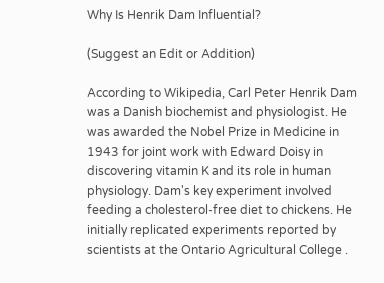Why Is Henrik Dam Influential?

(Suggest an Edit or Addition)

According to Wikipedia, Carl Peter Henrik Dam was a Danish biochemist and physiologist. He was awarded the Nobel Prize in Medicine in 1943 for joint work with Edward Doisy in discovering vitamin K and its role in human physiology. Dam's key experiment involved feeding a cholesterol-free diet to chickens. He initially replicated experiments reported by scientists at the Ontario Agricultural College .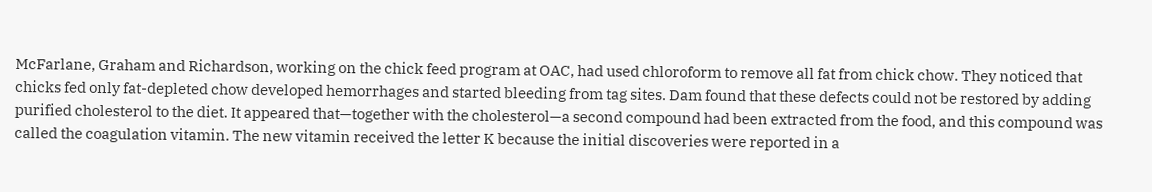McFarlane, Graham and Richardson, working on the chick feed program at OAC, had used chloroform to remove all fat from chick chow. They noticed that chicks fed only fat-depleted chow developed hemorrhages and started bleeding from tag sites. Dam found that these defects could not be restored by adding purified cholesterol to the diet. It appeared that—together with the cholesterol—a second compound had been extracted from the food, and this compound was called the coagulation vitamin. The new vitamin received the letter K because the initial discoveries were reported in a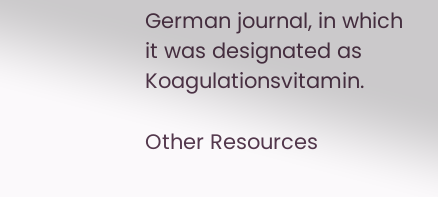German journal, in which it was designated as Koagulationsvitamin.

Other Resources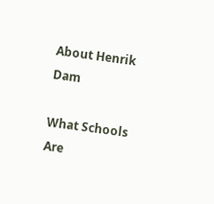About Henrik Dam

What Schools Are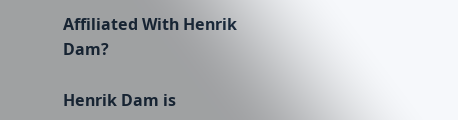Affiliated With Henrik Dam?

Henrik Dam is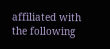affiliated with the following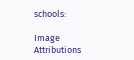schools:

Image Attributions